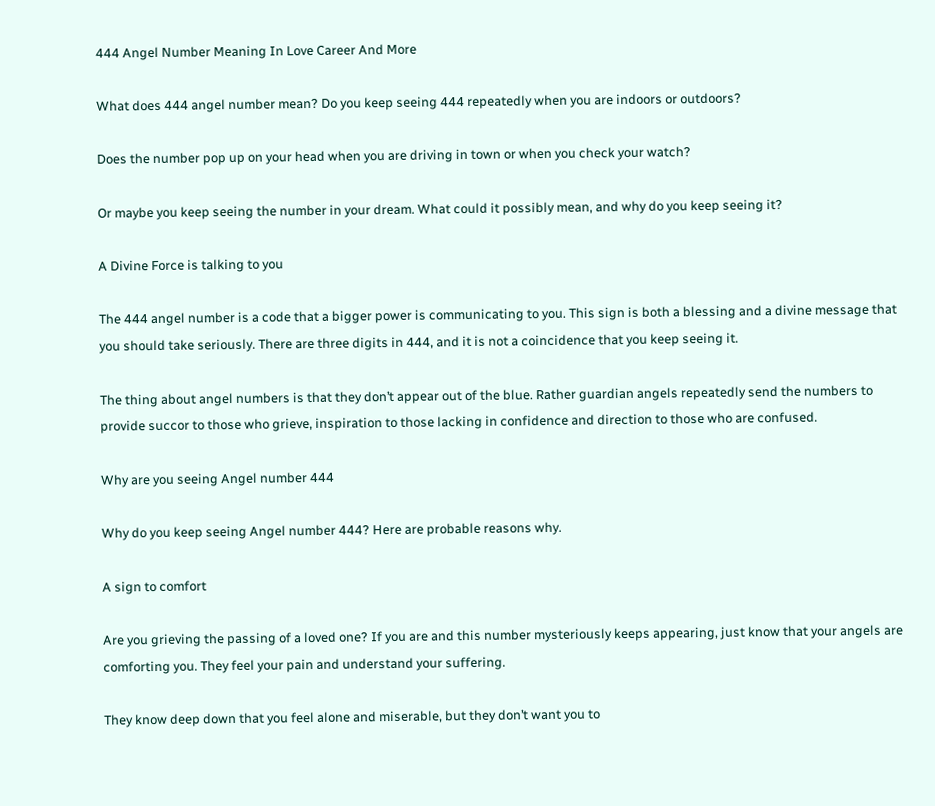444 Angel Number Meaning In Love Career And More

What does 444 angel number mean? Do you keep seeing 444 repeatedly when you are indoors or outdoors?

Does the number pop up on your head when you are driving in town or when you check your watch?

Or maybe you keep seeing the number in your dream. What could it possibly mean, and why do you keep seeing it?

A Divine Force is talking to you

The 444 angel number is a code that a bigger power is communicating to you. This sign is both a blessing and a divine message that you should take seriously. There are three digits in 444, and it is not a coincidence that you keep seeing it.

The thing about angel numbers is that they don’t appear out of the blue. Rather guardian angels repeatedly send the numbers to provide succor to those who grieve, inspiration to those lacking in confidence and direction to those who are confused.

Why are you seeing Angel number 444

Why do you keep seeing Angel number 444? Here are probable reasons why.

A sign to comfort

Are you grieving the passing of a loved one? If you are and this number mysteriously keeps appearing, just know that your angels are comforting you. They feel your pain and understand your suffering.

They know deep down that you feel alone and miserable, but they don’t want you to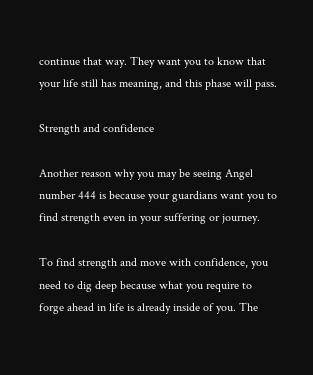continue that way. They want you to know that your life still has meaning, and this phase will pass.

Strength and confidence

Another reason why you may be seeing Angel number 444 is because your guardians want you to find strength even in your suffering or journey.

To find strength and move with confidence, you need to dig deep because what you require to forge ahead in life is already inside of you. The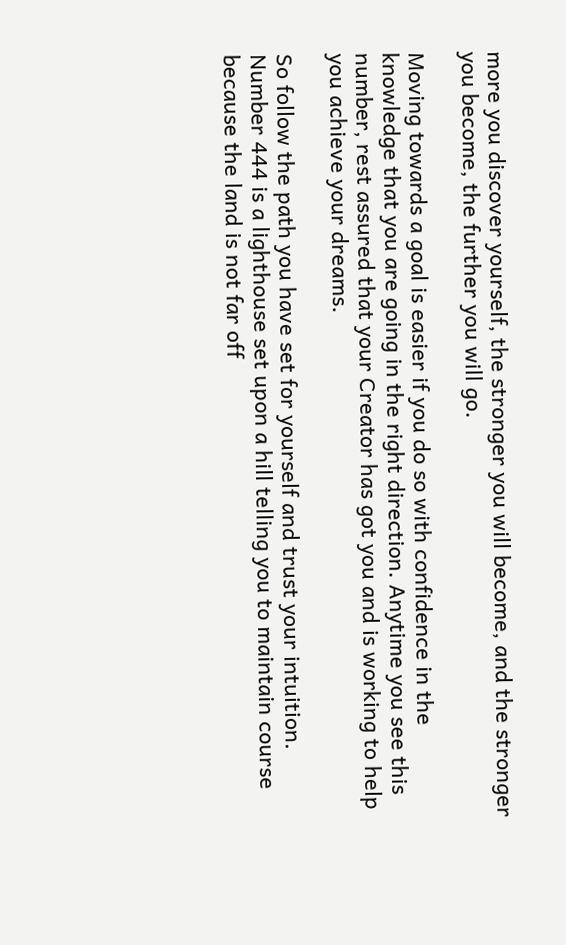more you discover yourself, the stronger you will become, and the stronger you become, the further you will go.

Moving towards a goal is easier if you do so with confidence in the knowledge that you are going in the right direction. Anytime you see this number, rest assured that your Creator has got you and is working to help you achieve your dreams.

So follow the path you have set for yourself and trust your intuition. Number 444 is a lighthouse set upon a hill telling you to maintain course because the land is not far off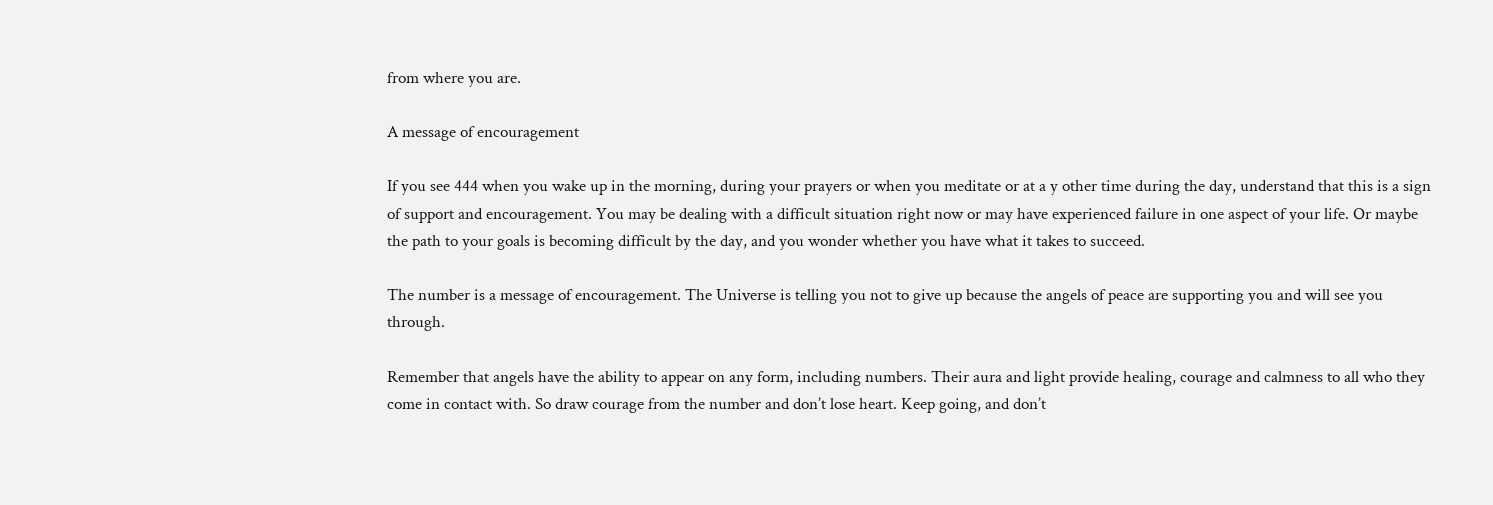from where you are.

A message of encouragement

If you see 444 when you wake up in the morning, during your prayers or when you meditate or at a y other time during the day, understand that this is a sign of support and encouragement. You may be dealing with a difficult situation right now or may have experienced failure in one aspect of your life. Or maybe the path to your goals is becoming difficult by the day, and you wonder whether you have what it takes to succeed.

The number is a message of encouragement. The Universe is telling you not to give up because the angels of peace are supporting you and will see you through.

Remember that angels have the ability to appear on any form, including numbers. Their aura and light provide healing, courage and calmness to all who they come in contact with. So draw courage from the number and don’t lose heart. Keep going, and don’t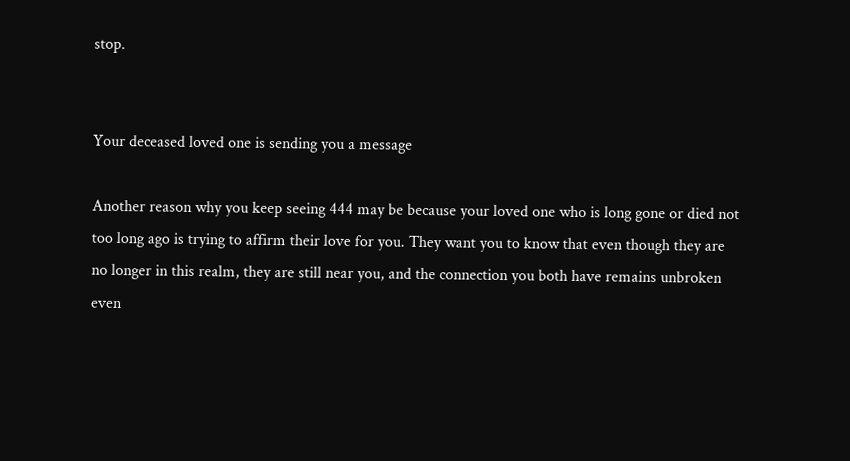stop.


Your deceased loved one is sending you a message

Another reason why you keep seeing 444 may be because your loved one who is long gone or died not too long ago is trying to affirm their love for you. They want you to know that even though they are no longer in this realm, they are still near you, and the connection you both have remains unbroken even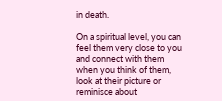in death.

On a spiritual level, you can feel them very close to you and connect with them when you think of them, look at their picture or reminisce about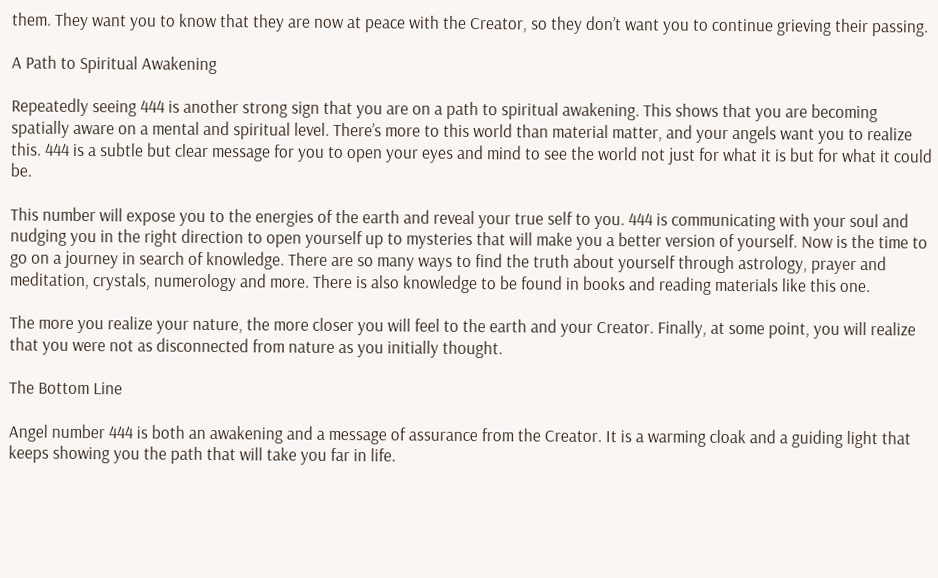them. They want you to know that they are now at peace with the Creator, so they don’t want you to continue grieving their passing.

A Path to Spiritual Awakening

Repeatedly seeing 444 is another strong sign that you are on a path to spiritual awakening. This shows that you are becoming spatially aware on a mental and spiritual level. There’s more to this world than material matter, and your angels want you to realize this. 444 is a subtle but clear message for you to open your eyes and mind to see the world not just for what it is but for what it could be.

This number will expose you to the energies of the earth and reveal your true self to you. 444 is communicating with your soul and nudging you in the right direction to open yourself up to mysteries that will make you a better version of yourself. Now is the time to go on a journey in search of knowledge. There are so many ways to find the truth about yourself through astrology, prayer and meditation, crystals, numerology and more. There is also knowledge to be found in books and reading materials like this one.

The more you realize your nature, the more closer you will feel to the earth and your Creator. Finally, at some point, you will realize that you were not as disconnected from nature as you initially thought.

The Bottom Line

Angel number 444 is both an awakening and a message of assurance from the Creator. It is a warming cloak and a guiding light that keeps showing you the path that will take you far in life.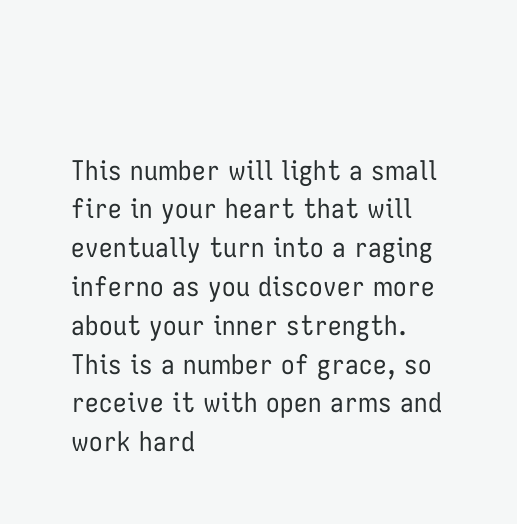This number will light a small fire in your heart that will eventually turn into a raging inferno as you discover more about your inner strength. This is a number of grace, so receive it with open arms and work hard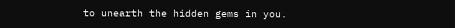to unearth the hidden gems in you.